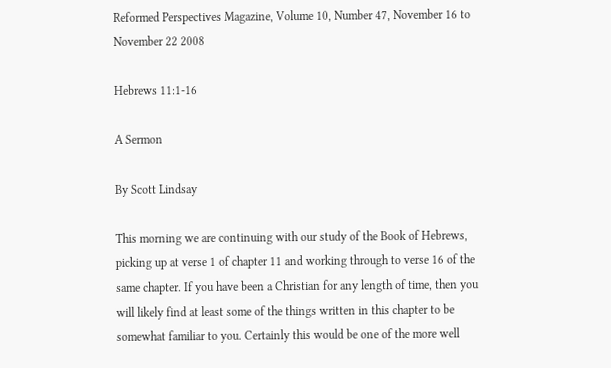Reformed Perspectives Magazine, Volume 10, Number 47, November 16 to November 22 2008

Hebrews 11:1-16

A Sermon

By Scott Lindsay

This morning we are continuing with our study of the Book of Hebrews, picking up at verse 1 of chapter 11 and working through to verse 16 of the same chapter. If you have been a Christian for any length of time, then you will likely find at least some of the things written in this chapter to be somewhat familiar to you. Certainly this would be one of the more well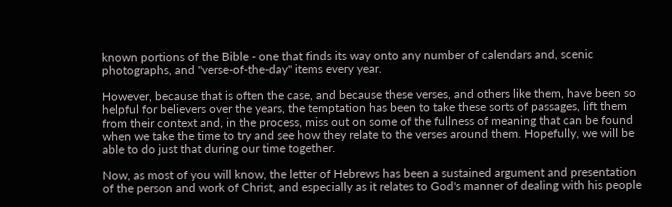known portions of the Bible - one that finds its way onto any number of calendars and, scenic photographs, and "verse-of-the-day" items every year.

However, because that is often the case, and because these verses, and others like them, have been so helpful for believers over the years, the temptation has been to take these sorts of passages, lift them from their context and, in the process, miss out on some of the fullness of meaning that can be found when we take the time to try and see how they relate to the verses around them. Hopefully, we will be able to do just that during our time together.

Now, as most of you will know, the letter of Hebrews has been a sustained argument and presentation of the person and work of Christ, and especially as it relates to God's manner of dealing with his people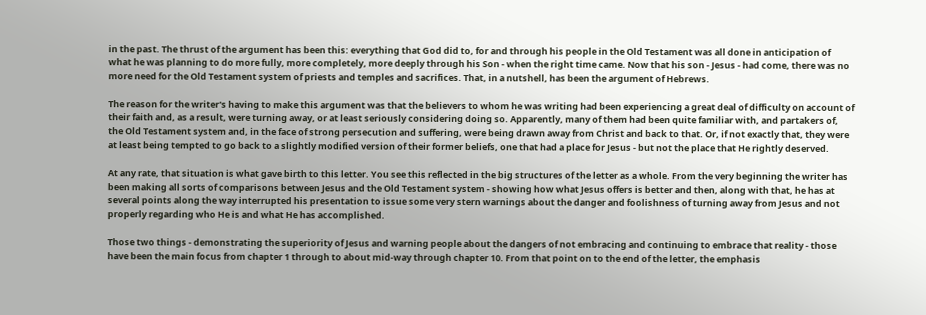in the past. The thrust of the argument has been this: everything that God did to, for and through his people in the Old Testament was all done in anticipation of what he was planning to do more fully, more completely, more deeply through his Son - when the right time came. Now that his son - Jesus - had come, there was no more need for the Old Testament system of priests and temples and sacrifices. That, in a nutshell, has been the argument of Hebrews.

The reason for the writer's having to make this argument was that the believers to whom he was writing had been experiencing a great deal of difficulty on account of their faith and, as a result, were turning away, or at least seriously considering doing so. Apparently, many of them had been quite familiar with, and partakers of, the Old Testament system and, in the face of strong persecution and suffering, were being drawn away from Christ and back to that. Or, if not exactly that, they were at least being tempted to go back to a slightly modified version of their former beliefs, one that had a place for Jesus - but not the place that He rightly deserved.

At any rate, that situation is what gave birth to this letter. You see this reflected in the big structures of the letter as a whole. From the very beginning the writer has been making all sorts of comparisons between Jesus and the Old Testament system - showing how what Jesus offers is better and then, along with that, he has at several points along the way interrupted his presentation to issue some very stern warnings about the danger and foolishness of turning away from Jesus and not properly regarding who He is and what He has accomplished.

Those two things - demonstrating the superiority of Jesus and warning people about the dangers of not embracing and continuing to embrace that reality - those have been the main focus from chapter 1 through to about mid-way through chapter 10. From that point on to the end of the letter, the emphasis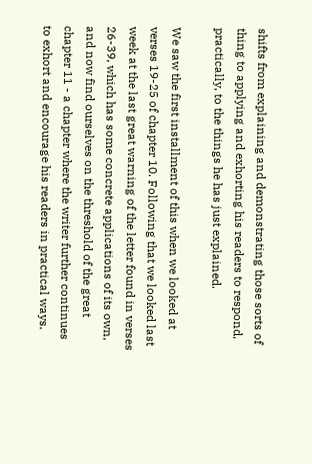shifts from explaining and demonstrating those sorts of thing to applying and exhorting his readers to respond, practically, to the things he has just explained.

We saw the first installment of this when we looked at verses 19-25 of chapter 10. Following that we looked last week at the last great warning of the letter found in verses 26-39, which has some concrete applications of its own, and now find ourselves on the threshold of the great chapter 11 - a chapter where the writer further continues to exhort and encourage his readers in practical ways.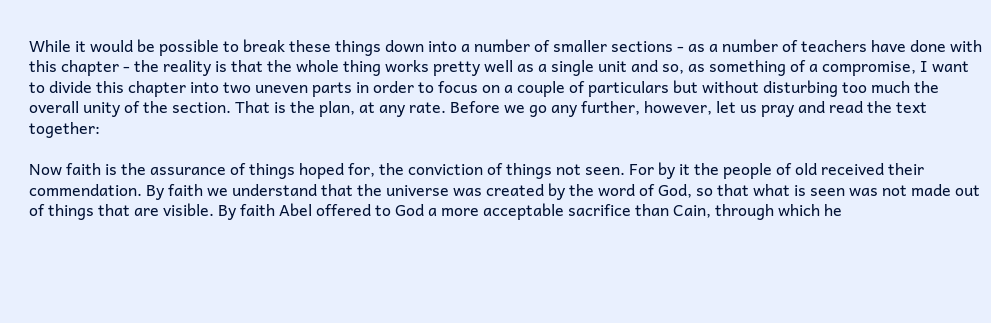While it would be possible to break these things down into a number of smaller sections - as a number of teachers have done with this chapter - the reality is that the whole thing works pretty well as a single unit and so, as something of a compromise, I want to divide this chapter into two uneven parts in order to focus on a couple of particulars but without disturbing too much the overall unity of the section. That is the plan, at any rate. Before we go any further, however, let us pray and read the text together:

Now faith is the assurance of things hoped for, the conviction of things not seen. For by it the people of old received their commendation. By faith we understand that the universe was created by the word of God, so that what is seen was not made out of things that are visible. By faith Abel offered to God a more acceptable sacrifice than Cain, through which he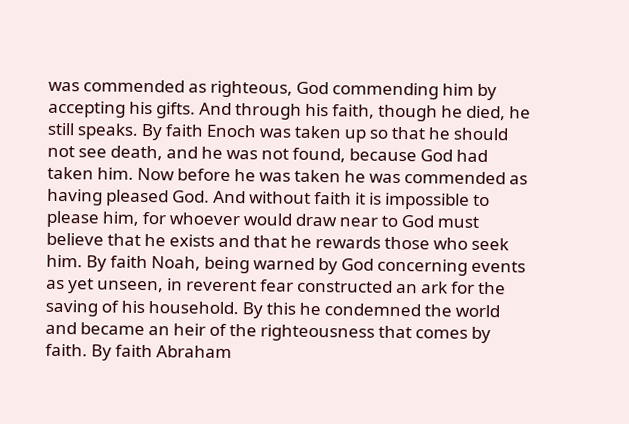was commended as righteous, God commending him by accepting his gifts. And through his faith, though he died, he still speaks. By faith Enoch was taken up so that he should not see death, and he was not found, because God had taken him. Now before he was taken he was commended as having pleased God. And without faith it is impossible to please him, for whoever would draw near to God must believe that he exists and that he rewards those who seek him. By faith Noah, being warned by God concerning events as yet unseen, in reverent fear constructed an ark for the saving of his household. By this he condemned the world and became an heir of the righteousness that comes by faith. By faith Abraham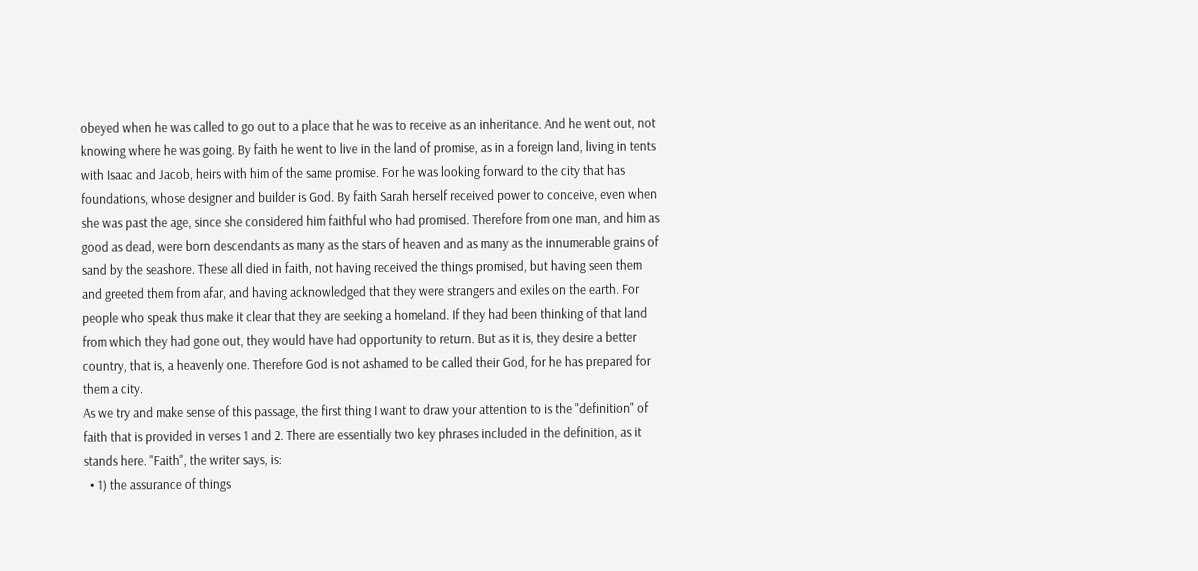obeyed when he was called to go out to a place that he was to receive as an inheritance. And he went out, not knowing where he was going. By faith he went to live in the land of promise, as in a foreign land, living in tents with Isaac and Jacob, heirs with him of the same promise. For he was looking forward to the city that has foundations, whose designer and builder is God. By faith Sarah herself received power to conceive, even when she was past the age, since she considered him faithful who had promised. Therefore from one man, and him as good as dead, were born descendants as many as the stars of heaven and as many as the innumerable grains of sand by the seashore. These all died in faith, not having received the things promised, but having seen them and greeted them from afar, and having acknowledged that they were strangers and exiles on the earth. For people who speak thus make it clear that they are seeking a homeland. If they had been thinking of that land from which they had gone out, they would have had opportunity to return. But as it is, they desire a better country, that is, a heavenly one. Therefore God is not ashamed to be called their God, for he has prepared for them a city.
As we try and make sense of this passage, the first thing I want to draw your attention to is the "definition" of faith that is provided in verses 1 and 2. There are essentially two key phrases included in the definition, as it stands here. "Faith", the writer says, is:
  • 1) the assurance of things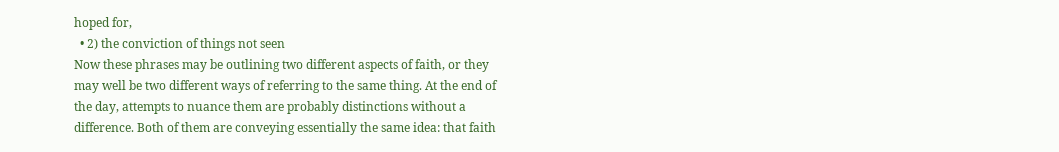hoped for,
  • 2) the conviction of things not seen
Now these phrases may be outlining two different aspects of faith, or they may well be two different ways of referring to the same thing. At the end of the day, attempts to nuance them are probably distinctions without a difference. Both of them are conveying essentially the same idea: that faith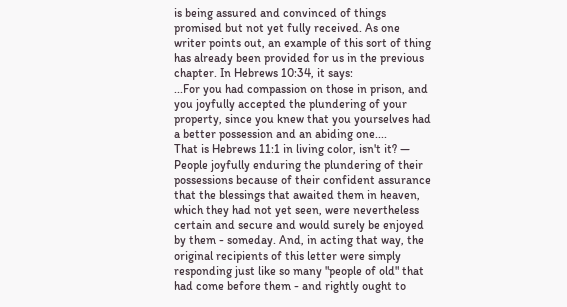is being assured and convinced of things promised but not yet fully received. As one writer points out, an example of this sort of thing has already been provided for us in the previous chapter. In Hebrews 10:34, it says:
...For you had compassion on those in prison, and you joyfully accepted the plundering of your property, since you knew that you yourselves had a better possession and an abiding one....
That is Hebrews 11:1 in living color, isn't it? — People joyfully enduring the plundering of their possessions because of their confident assurance that the blessings that awaited them in heaven, which they had not yet seen, were nevertheless certain and secure and would surely be enjoyed by them - someday. And, in acting that way, the original recipients of this letter were simply responding just like so many "people of old" that had come before them - and rightly ought to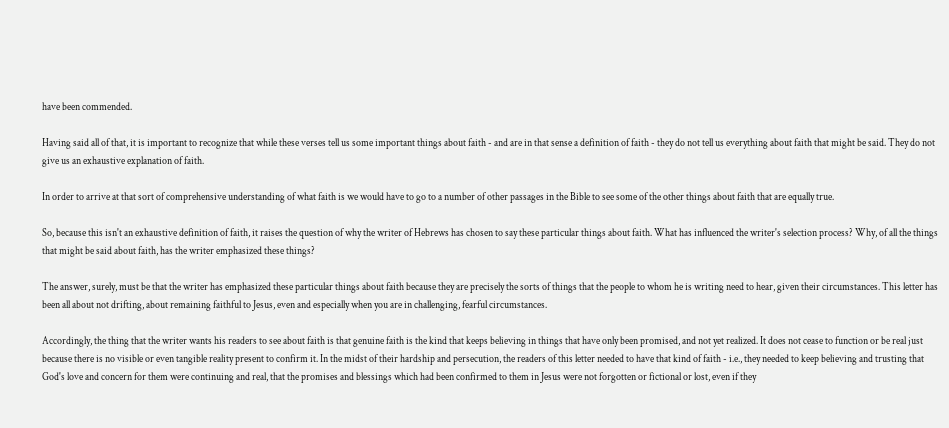have been commended.

Having said all of that, it is important to recognize that while these verses tell us some important things about faith - and are in that sense a definition of faith - they do not tell us everything about faith that might be said. They do not give us an exhaustive explanation of faith.

In order to arrive at that sort of comprehensive understanding of what faith is we would have to go to a number of other passages in the Bible to see some of the other things about faith that are equally true.

So, because this isn't an exhaustive definition of faith, it raises the question of why the writer of Hebrews has chosen to say these particular things about faith. What has influenced the writer's selection process? Why, of all the things that might be said about faith, has the writer emphasized these things?

The answer, surely, must be that the writer has emphasized these particular things about faith because they are precisely the sorts of things that the people to whom he is writing need to hear, given their circumstances. This letter has been all about not drifting, about remaining faithful to Jesus, even and especially when you are in challenging, fearful circumstances.

Accordingly, the thing that the writer wants his readers to see about faith is that genuine faith is the kind that keeps believing in things that have only been promised, and not yet realized. It does not cease to function or be real just because there is no visible or even tangible reality present to confirm it. In the midst of their hardship and persecution, the readers of this letter needed to have that kind of faith - i.e., they needed to keep believing and trusting that God's love and concern for them were continuing and real, that the promises and blessings which had been confirmed to them in Jesus were not forgotten or fictional or lost, even if they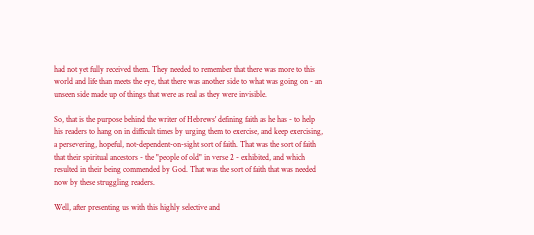had not yet fully received them. They needed to remember that there was more to this world and life than meets the eye, that there was another side to what was going on - an unseen side made up of things that were as real as they were invisible.

So, that is the purpose behind the writer of Hebrews' defining faith as he has - to help his readers to hang on in difficult times by urging them to exercise, and keep exercising, a persevering, hopeful, not-dependent-on-sight sort of faith. That was the sort of faith that their spiritual ancestors - the "people of old" in verse 2 - exhibited, and which resulted in their being commended by God. That was the sort of faith that was needed now by these struggling readers.

Well, after presenting us with this highly selective and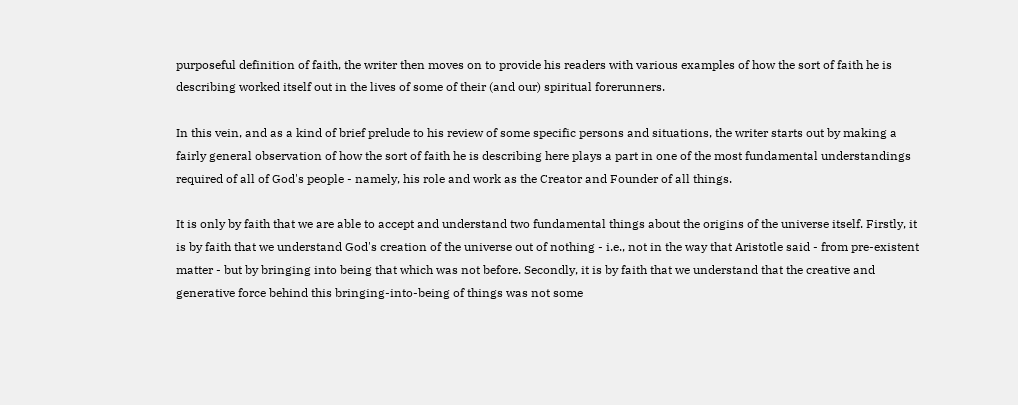purposeful definition of faith, the writer then moves on to provide his readers with various examples of how the sort of faith he is describing worked itself out in the lives of some of their (and our) spiritual forerunners.

In this vein, and as a kind of brief prelude to his review of some specific persons and situations, the writer starts out by making a fairly general observation of how the sort of faith he is describing here plays a part in one of the most fundamental understandings required of all of God's people - namely, his role and work as the Creator and Founder of all things.

It is only by faith that we are able to accept and understand two fundamental things about the origins of the universe itself. Firstly, it is by faith that we understand God's creation of the universe out of nothing - i.e., not in the way that Aristotle said - from pre-existent matter - but by bringing into being that which was not before. Secondly, it is by faith that we understand that the creative and generative force behind this bringing-into-being of things was not some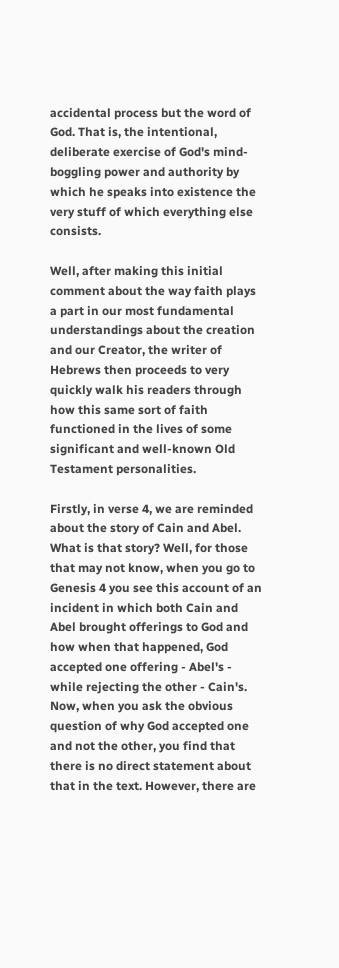accidental process but the word of God. That is, the intentional, deliberate exercise of God's mind-boggling power and authority by which he speaks into existence the very stuff of which everything else consists.

Well, after making this initial comment about the way faith plays a part in our most fundamental understandings about the creation and our Creator, the writer of Hebrews then proceeds to very quickly walk his readers through how this same sort of faith functioned in the lives of some significant and well-known Old Testament personalities.

Firstly, in verse 4, we are reminded about the story of Cain and Abel. What is that story? Well, for those that may not know, when you go to Genesis 4 you see this account of an incident in which both Cain and Abel brought offerings to God and how when that happened, God accepted one offering - Abel's - while rejecting the other - Cain's. Now, when you ask the obvious question of why God accepted one and not the other, you find that there is no direct statement about that in the text. However, there are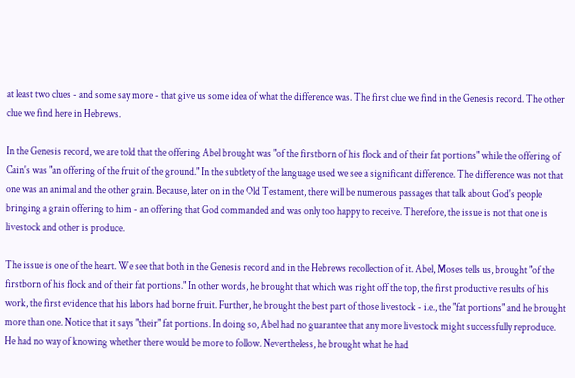at least two clues - and some say more - that give us some idea of what the difference was. The first clue we find in the Genesis record. The other clue we find here in Hebrews.

In the Genesis record, we are told that the offering Abel brought was "of the firstborn of his flock and of their fat portions" while the offering of Cain's was "an offering of the fruit of the ground." In the subtlety of the language used we see a significant difference. The difference was not that one was an animal and the other grain. Because, later on in the Old Testament, there will be numerous passages that talk about God's people bringing a grain offering to him - an offering that God commanded and was only too happy to receive. Therefore, the issue is not that one is livestock and other is produce.

The issue is one of the heart. We see that both in the Genesis record and in the Hebrews recollection of it. Abel, Moses tells us, brought "of the firstborn of his flock and of their fat portions." In other words, he brought that which was right off the top, the first productive results of his work, the first evidence that his labors had borne fruit. Further, he brought the best part of those livestock - i.e., the "fat portions" and he brought more than one. Notice that it says "their" fat portions. In doing so, Abel had no guarantee that any more livestock might successfully reproduce. He had no way of knowing whether there would be more to follow. Nevertheless, he brought what he had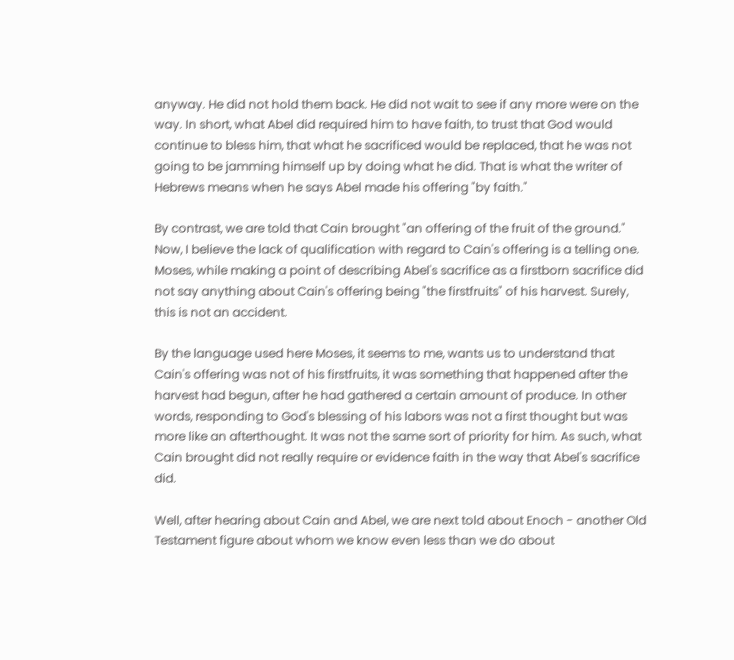anyway. He did not hold them back. He did not wait to see if any more were on the way. In short, what Abel did required him to have faith, to trust that God would continue to bless him, that what he sacrificed would be replaced, that he was not going to be jamming himself up by doing what he did. That is what the writer of Hebrews means when he says Abel made his offering "by faith."

By contrast, we are told that Cain brought "an offering of the fruit of the ground." Now, I believe the lack of qualification with regard to Cain's offering is a telling one. Moses, while making a point of describing Abel's sacrifice as a firstborn sacrifice did not say anything about Cain's offering being "the firstfruits" of his harvest. Surely, this is not an accident.

By the language used here Moses, it seems to me, wants us to understand that Cain's offering was not of his firstfruits, it was something that happened after the harvest had begun, after he had gathered a certain amount of produce. In other words, responding to God's blessing of his labors was not a first thought but was more like an afterthought. It was not the same sort of priority for him. As such, what Cain brought did not really require or evidence faith in the way that Abel's sacrifice did.

Well, after hearing about Cain and Abel, we are next told about Enoch - another Old Testament figure about whom we know even less than we do about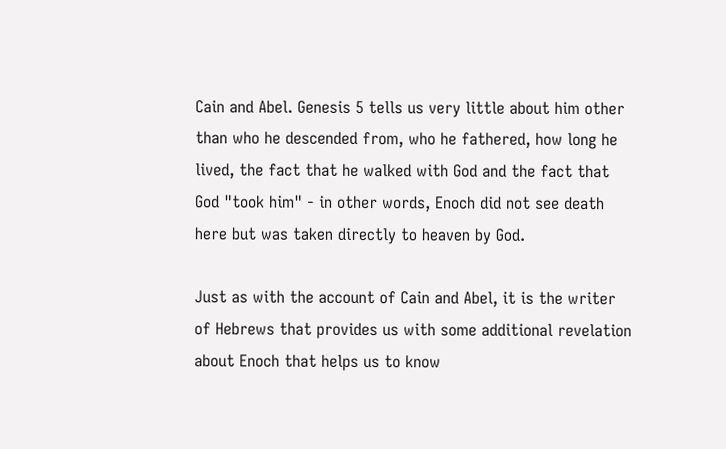Cain and Abel. Genesis 5 tells us very little about him other than who he descended from, who he fathered, how long he lived, the fact that he walked with God and the fact that God "took him" - in other words, Enoch did not see death here but was taken directly to heaven by God.

Just as with the account of Cain and Abel, it is the writer of Hebrews that provides us with some additional revelation about Enoch that helps us to know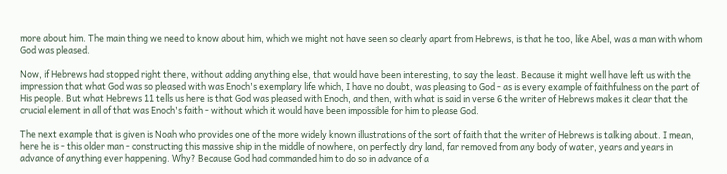more about him. The main thing we need to know about him, which we might not have seen so clearly apart from Hebrews, is that he too, like Abel, was a man with whom God was pleased.

Now, if Hebrews had stopped right there, without adding anything else, that would have been interesting, to say the least. Because it might well have left us with the impression that what God was so pleased with was Enoch's exemplary life which, I have no doubt, was pleasing to God - as is every example of faithfulness on the part of His people. But what Hebrews 11 tells us here is that God was pleased with Enoch, and then, with what is said in verse 6 the writer of Hebrews makes it clear that the crucial element in all of that was Enoch's faith - without which it would have been impossible for him to please God.

The next example that is given is Noah who provides one of the more widely known illustrations of the sort of faith that the writer of Hebrews is talking about. I mean, here he is - this older man - constructing this massive ship in the middle of nowhere, on perfectly dry land, far removed from any body of water, years and years in advance of anything ever happening. Why? Because God had commanded him to do so in advance of a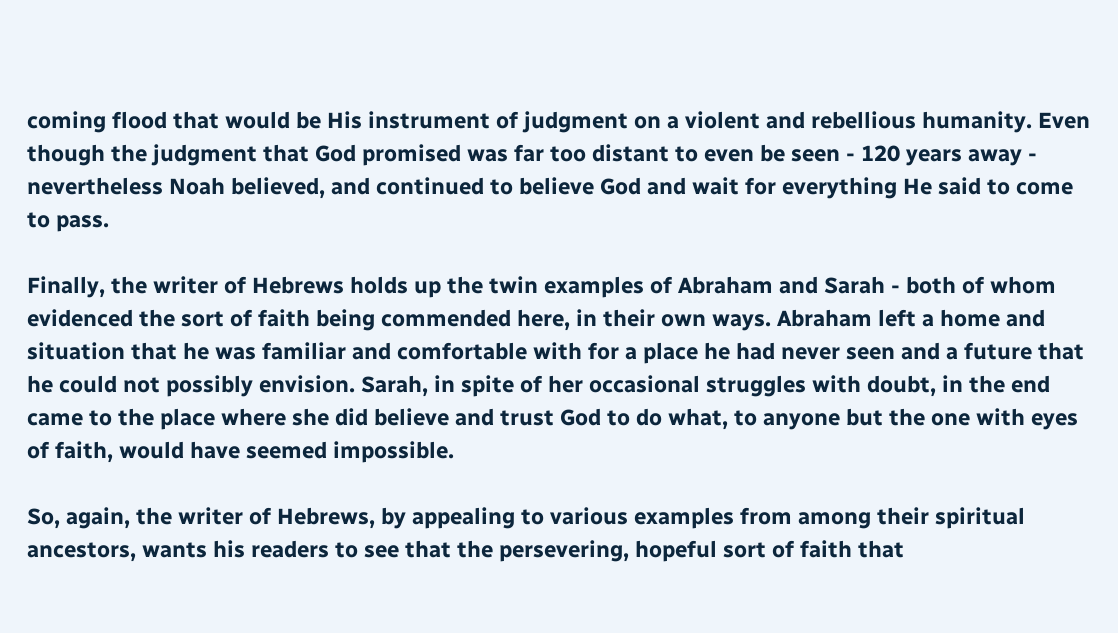coming flood that would be His instrument of judgment on a violent and rebellious humanity. Even though the judgment that God promised was far too distant to even be seen - 120 years away - nevertheless Noah believed, and continued to believe God and wait for everything He said to come to pass.

Finally, the writer of Hebrews holds up the twin examples of Abraham and Sarah - both of whom evidenced the sort of faith being commended here, in their own ways. Abraham left a home and situation that he was familiar and comfortable with for a place he had never seen and a future that he could not possibly envision. Sarah, in spite of her occasional struggles with doubt, in the end came to the place where she did believe and trust God to do what, to anyone but the one with eyes of faith, would have seemed impossible.

So, again, the writer of Hebrews, by appealing to various examples from among their spiritual ancestors, wants his readers to see that the persevering, hopeful sort of faith that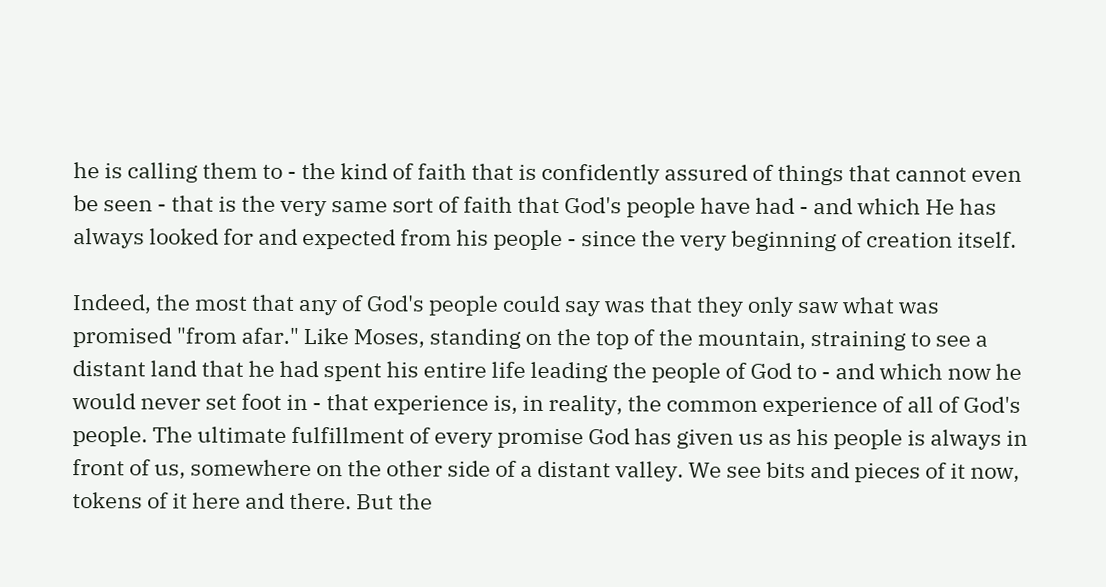he is calling them to - the kind of faith that is confidently assured of things that cannot even be seen - that is the very same sort of faith that God's people have had - and which He has always looked for and expected from his people - since the very beginning of creation itself.

Indeed, the most that any of God's people could say was that they only saw what was promised "from afar." Like Moses, standing on the top of the mountain, straining to see a distant land that he had spent his entire life leading the people of God to - and which now he would never set foot in - that experience is, in reality, the common experience of all of God's people. The ultimate fulfillment of every promise God has given us as his people is always in front of us, somewhere on the other side of a distant valley. We see bits and pieces of it now, tokens of it here and there. But the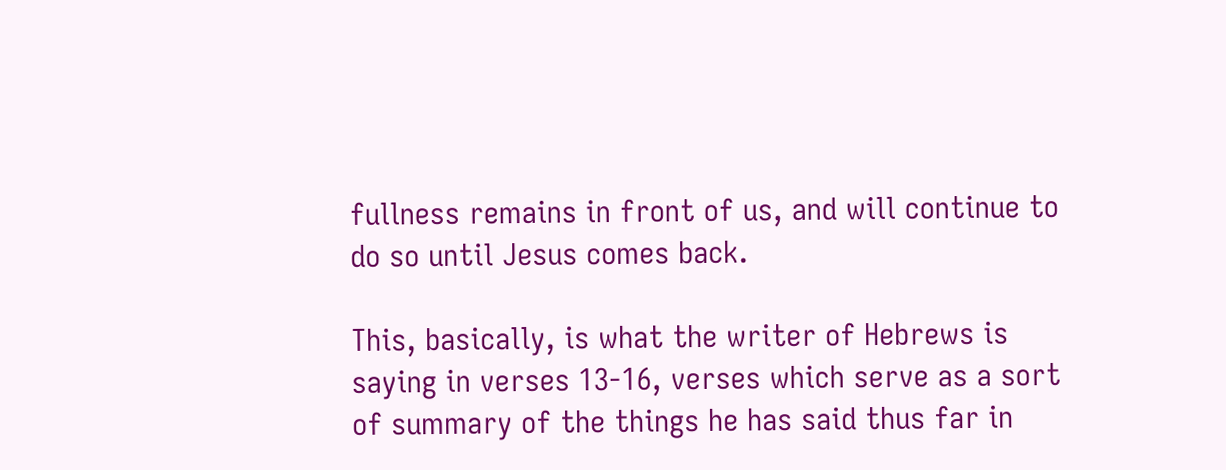fullness remains in front of us, and will continue to do so until Jesus comes back.

This, basically, is what the writer of Hebrews is saying in verses 13-16, verses which serve as a sort of summary of the things he has said thus far in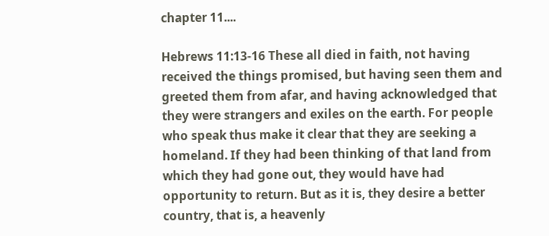chapter 11....

Hebrews 11:13-16 These all died in faith, not having received the things promised, but having seen them and greeted them from afar, and having acknowledged that they were strangers and exiles on the earth. For people who speak thus make it clear that they are seeking a homeland. If they had been thinking of that land from which they had gone out, they would have had opportunity to return. But as it is, they desire a better country, that is, a heavenly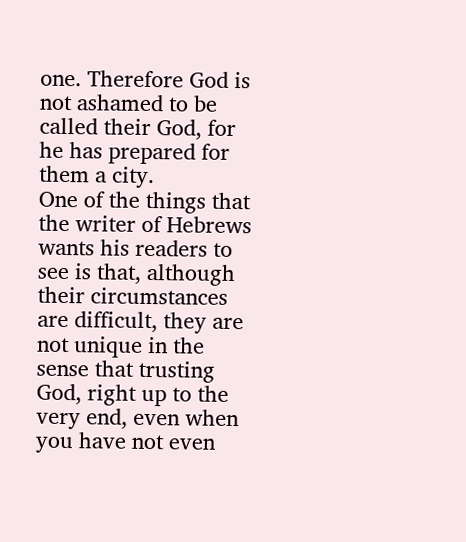one. Therefore God is not ashamed to be called their God, for he has prepared for them a city.
One of the things that the writer of Hebrews wants his readers to see is that, although their circumstances are difficult, they are not unique in the sense that trusting God, right up to the very end, even when you have not even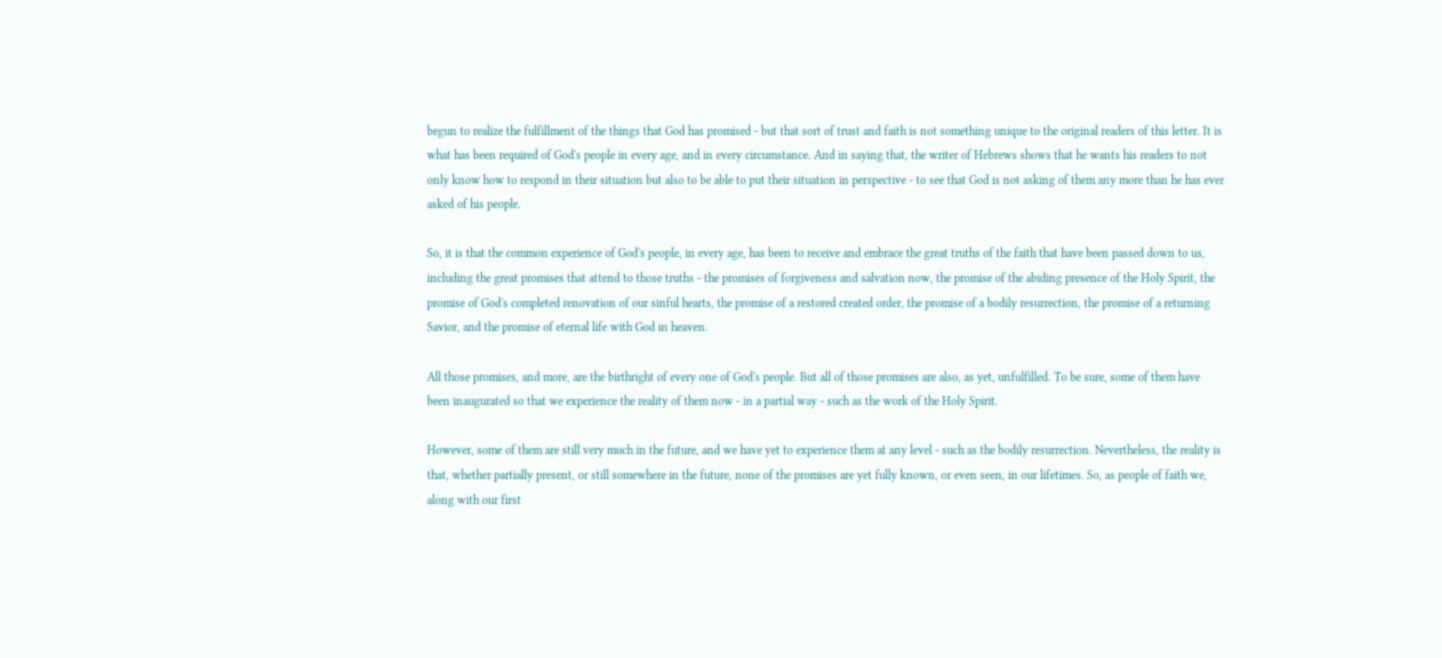begun to realize the fulfillment of the things that God has promised - but that sort of trust and faith is not something unique to the original readers of this letter. It is what has been required of God's people in every age, and in every circumstance. And in saying that, the writer of Hebrews shows that he wants his readers to not only know how to respond in their situation but also to be able to put their situation in perspective - to see that God is not asking of them any more than he has ever asked of his people.

So, it is that the common experience of God's people, in every age, has been to receive and embrace the great truths of the faith that have been passed down to us, including the great promises that attend to those truths - the promises of forgiveness and salvation now, the promise of the abiding presence of the Holy Spirit, the promise of God's completed renovation of our sinful hearts, the promise of a restored created order, the promise of a bodily resurrection, the promise of a returning Savior, and the promise of eternal life with God in heaven.

All those promises, and more, are the birthright of every one of God's people. But all of those promises are also, as yet, unfulfilled. To be sure, some of them have been inaugurated so that we experience the reality of them now - in a partial way - such as the work of the Holy Spirit.

However, some of them are still very much in the future, and we have yet to experience them at any level - such as the bodily resurrection. Nevertheless, the reality is that, whether partially present, or still somewhere in the future, none of the promises are yet fully known, or even seen, in our lifetimes. So, as people of faith we, along with our first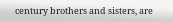century brothers and sisters, are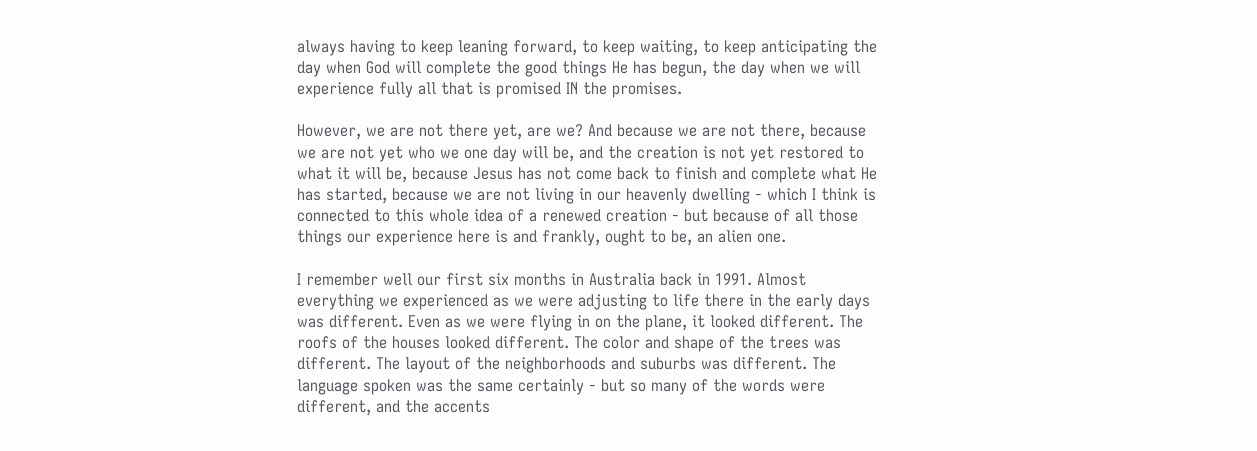always having to keep leaning forward, to keep waiting, to keep anticipating the day when God will complete the good things He has begun, the day when we will experience fully all that is promised IN the promises.

However, we are not there yet, are we? And because we are not there, because we are not yet who we one day will be, and the creation is not yet restored to what it will be, because Jesus has not come back to finish and complete what He has started, because we are not living in our heavenly dwelling - which I think is connected to this whole idea of a renewed creation - but because of all those things our experience here is and frankly, ought to be, an alien one.

I remember well our first six months in Australia back in 1991. Almost everything we experienced as we were adjusting to life there in the early days was different. Even as we were flying in on the plane, it looked different. The roofs of the houses looked different. The color and shape of the trees was different. The layout of the neighborhoods and suburbs was different. The language spoken was the same certainly - but so many of the words were different, and the accents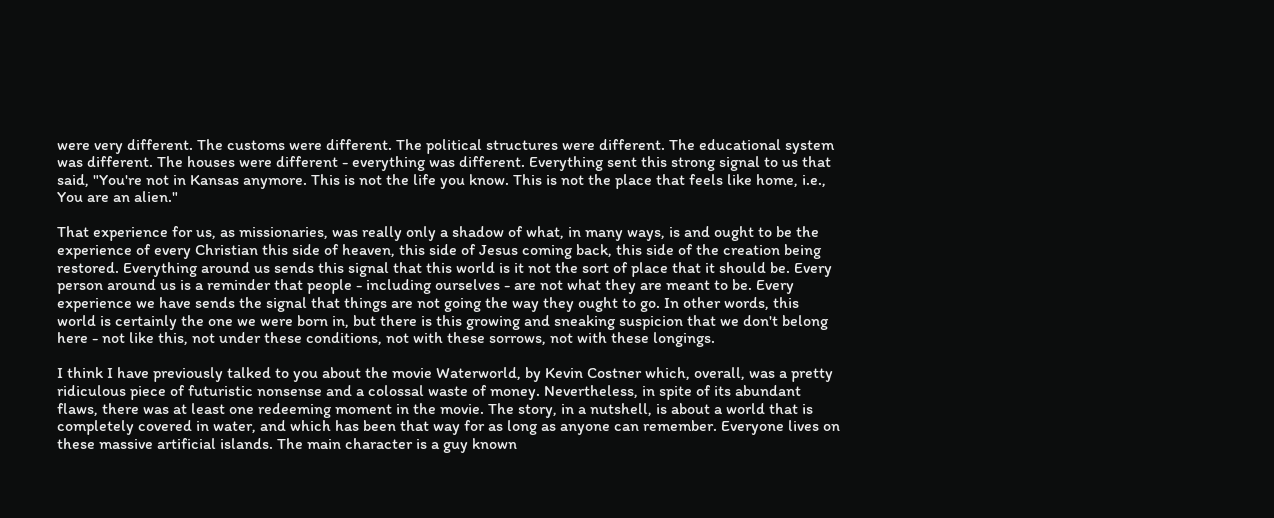were very different. The customs were different. The political structures were different. The educational system was different. The houses were different - everything was different. Everything sent this strong signal to us that said, "You're not in Kansas anymore. This is not the life you know. This is not the place that feels like home, i.e., You are an alien."

That experience for us, as missionaries, was really only a shadow of what, in many ways, is and ought to be the experience of every Christian this side of heaven, this side of Jesus coming back, this side of the creation being restored. Everything around us sends this signal that this world is it not the sort of place that it should be. Every person around us is a reminder that people - including ourselves - are not what they are meant to be. Every experience we have sends the signal that things are not going the way they ought to go. In other words, this world is certainly the one we were born in, but there is this growing and sneaking suspicion that we don't belong here - not like this, not under these conditions, not with these sorrows, not with these longings.

I think I have previously talked to you about the movie Waterworld, by Kevin Costner which, overall, was a pretty ridiculous piece of futuristic nonsense and a colossal waste of money. Nevertheless, in spite of its abundant flaws, there was at least one redeeming moment in the movie. The story, in a nutshell, is about a world that is completely covered in water, and which has been that way for as long as anyone can remember. Everyone lives on these massive artificial islands. The main character is a guy known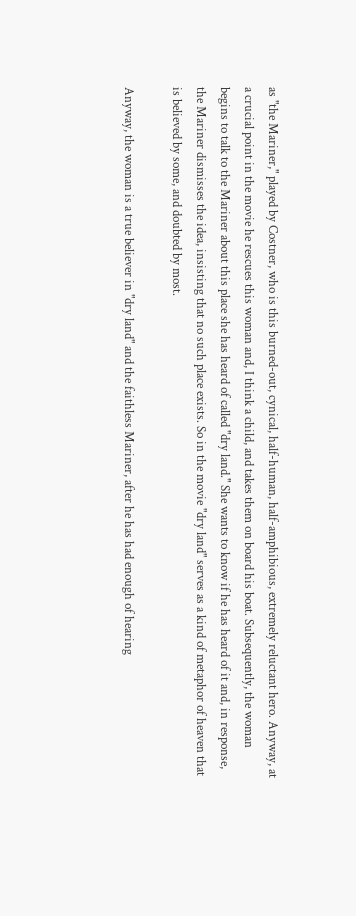as "the Mariner," played by Costner, who is this burned-out, cynical, half-human, half-amphibious, extremely reluctant hero. Anyway, at a crucial point in the movie he rescues this woman and, I think a child, and takes them on board his boat. Subsequently, the woman begins to talk to the Mariner about this place she has heard of called "dry land." She wants to know if he has heard of it and, in response, the Mariner dismisses the idea, insisting that no such place exists. So in the movie "dry land" serves as a kind of metaphor of heaven that is believed by some, and doubted by most.

Anyway, the woman is a true believer in "dry land" and the faithless Mariner, after he has had enough of hearing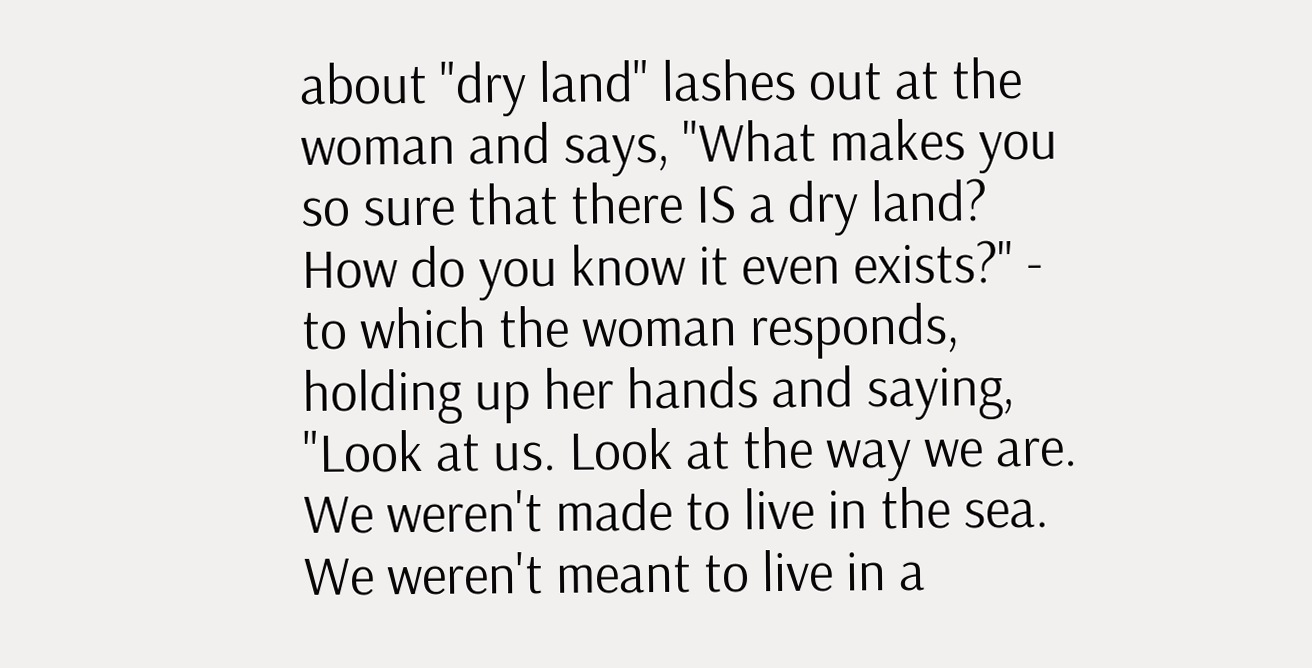about "dry land" lashes out at the woman and says, "What makes you so sure that there IS a dry land? How do you know it even exists?" - to which the woman responds, holding up her hands and saying, "Look at us. Look at the way we are. We weren't made to live in the sea. We weren't meant to live in a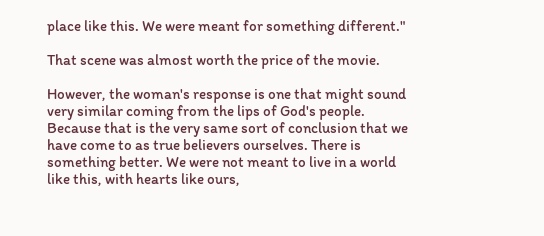place like this. We were meant for something different."

That scene was almost worth the price of the movie.

However, the woman's response is one that might sound very similar coming from the lips of God's people. Because that is the very same sort of conclusion that we have come to as true believers ourselves. There is something better. We were not meant to live in a world like this, with hearts like ours,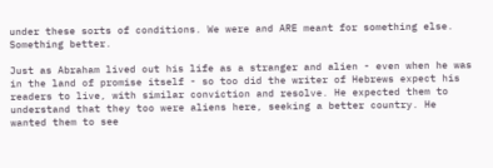under these sorts of conditions. We were and ARE meant for something else. Something better.

Just as Abraham lived out his life as a stranger and alien - even when he was in the land of promise itself - so too did the writer of Hebrews expect his readers to live, with similar conviction and resolve. He expected them to understand that they too were aliens here, seeking a better country. He wanted them to see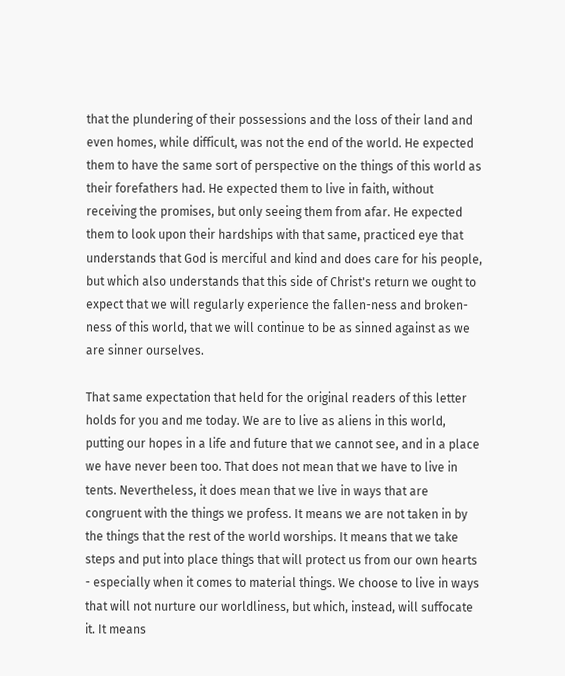that the plundering of their possessions and the loss of their land and even homes, while difficult, was not the end of the world. He expected them to have the same sort of perspective on the things of this world as their forefathers had. He expected them to live in faith, without receiving the promises, but only seeing them from afar. He expected them to look upon their hardships with that same, practiced eye that understands that God is merciful and kind and does care for his people, but which also understands that this side of Christ's return we ought to expect that we will regularly experience the fallen-ness and broken-ness of this world, that we will continue to be as sinned against as we are sinner ourselves.

That same expectation that held for the original readers of this letter holds for you and me today. We are to live as aliens in this world, putting our hopes in a life and future that we cannot see, and in a place we have never been too. That does not mean that we have to live in tents. Nevertheless, it does mean that we live in ways that are congruent with the things we profess. It means we are not taken in by the things that the rest of the world worships. It means that we take steps and put into place things that will protect us from our own hearts - especially when it comes to material things. We choose to live in ways that will not nurture our worldliness, but which, instead, will suffocate it. It means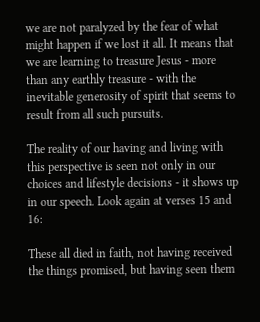we are not paralyzed by the fear of what might happen if we lost it all. It means that we are learning to treasure Jesus - more than any earthly treasure - with the inevitable generosity of spirit that seems to result from all such pursuits.

The reality of our having and living with this perspective is seen not only in our choices and lifestyle decisions - it shows up in our speech. Look again at verses 15 and 16:

These all died in faith, not having received the things promised, but having seen them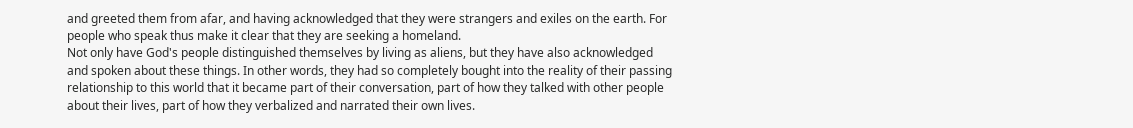and greeted them from afar, and having acknowledged that they were strangers and exiles on the earth. For people who speak thus make it clear that they are seeking a homeland.
Not only have God's people distinguished themselves by living as aliens, but they have also acknowledged and spoken about these things. In other words, they had so completely bought into the reality of their passing relationship to this world that it became part of their conversation, part of how they talked with other people about their lives, part of how they verbalized and narrated their own lives.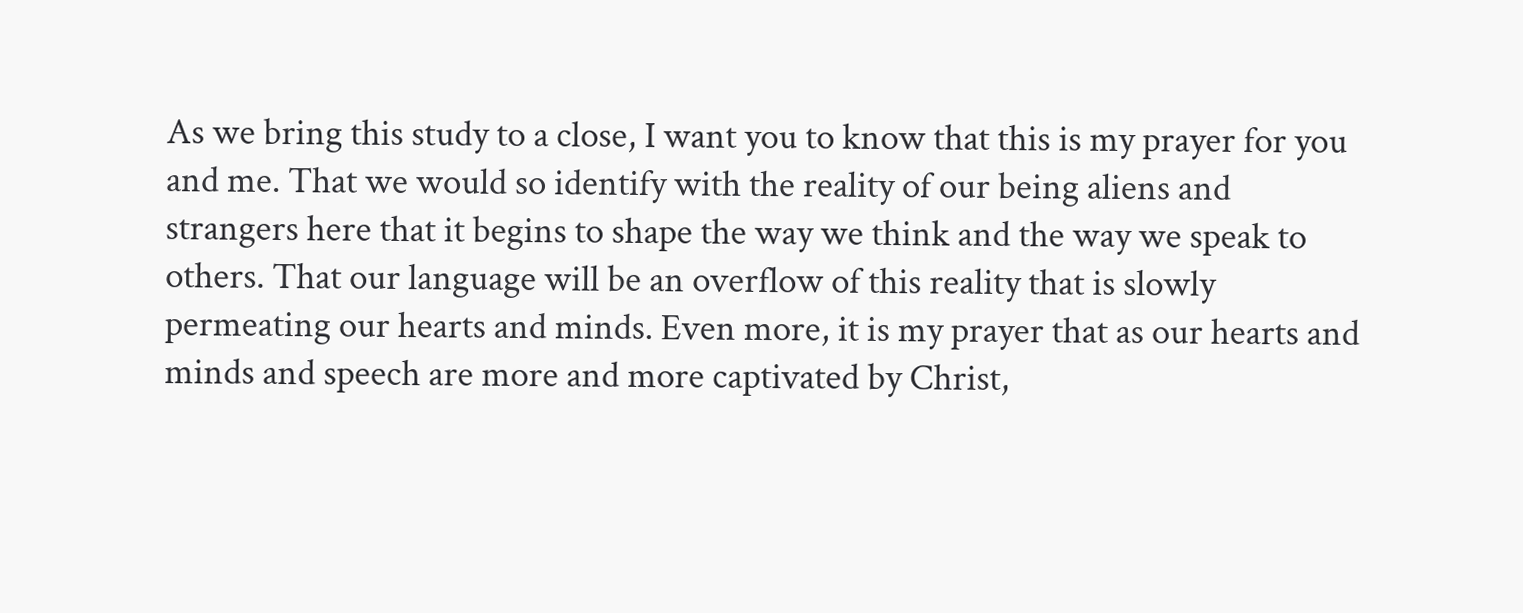As we bring this study to a close, I want you to know that this is my prayer for you and me. That we would so identify with the reality of our being aliens and strangers here that it begins to shape the way we think and the way we speak to others. That our language will be an overflow of this reality that is slowly permeating our hearts and minds. Even more, it is my prayer that as our hearts and minds and speech are more and more captivated by Christ,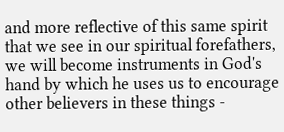and more reflective of this same spirit that we see in our spiritual forefathers, we will become instruments in God's hand by which he uses us to encourage other believers in these things -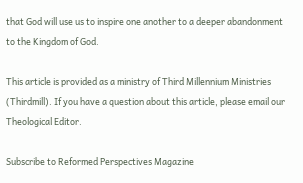that God will use us to inspire one another to a deeper abandonment to the Kingdom of God.

This article is provided as a ministry of Third Millennium Ministries (Thirdmill). If you have a question about this article, please email our Theological Editor.

Subscribe to Reformed Perspectives Magazine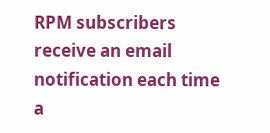RPM subscribers receive an email notification each time a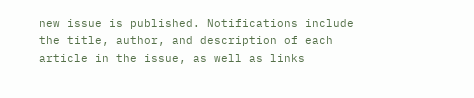new issue is published. Notifications include the title, author, and description of each article in the issue, as well as links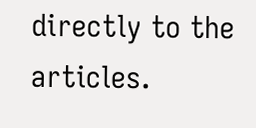directly to the articles.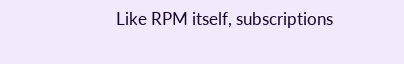Like RPM itself, subscriptions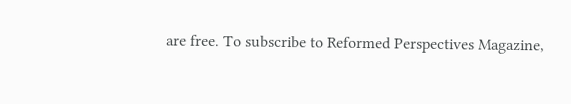are free. To subscribe to Reformed Perspectives Magazine,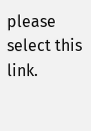please select this link.